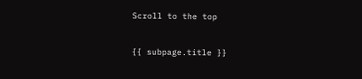Scroll to the top

{{ subpage.title }}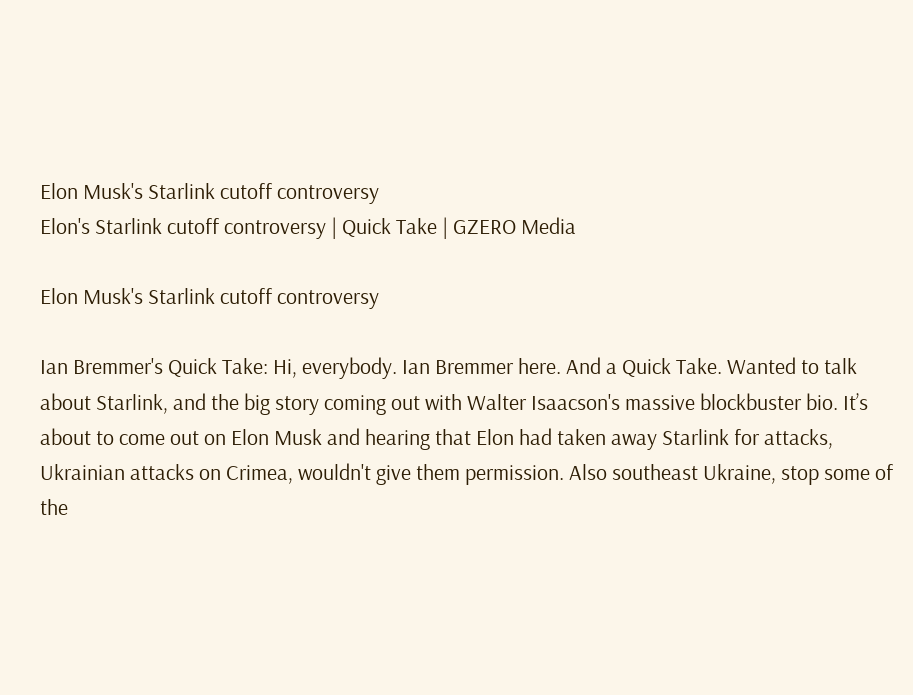Elon Musk's Starlink cutoff controversy
Elon's Starlink cutoff controversy | Quick Take | GZERO Media

Elon Musk's Starlink cutoff controversy

Ian Bremmer's Quick Take: Hi, everybody. Ian Bremmer here. And a Quick Take. Wanted to talk about Starlink, and the big story coming out with Walter Isaacson's massive blockbuster bio. It’s about to come out on Elon Musk and hearing that Elon had taken away Starlink for attacks, Ukrainian attacks on Crimea, wouldn't give them permission. Also southeast Ukraine, stop some of the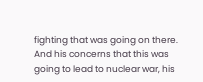fighting that was going on there. And his concerns that this was going to lead to nuclear war, his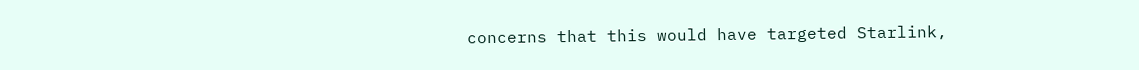concerns that this would have targeted Starlink,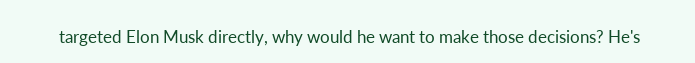targeted Elon Musk directly, why would he want to make those decisions? He's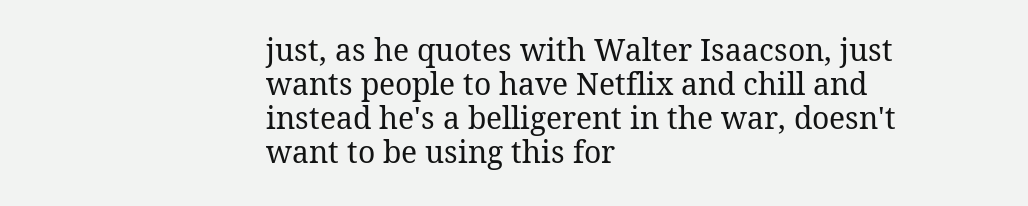just, as he quotes with Walter Isaacson, just wants people to have Netflix and chill and instead he's a belligerent in the war, doesn't want to be using this for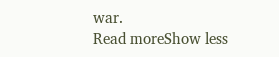war.
Read moreShow less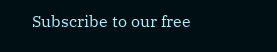Subscribe to our free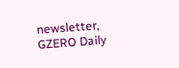newsletter, GZERO Daily